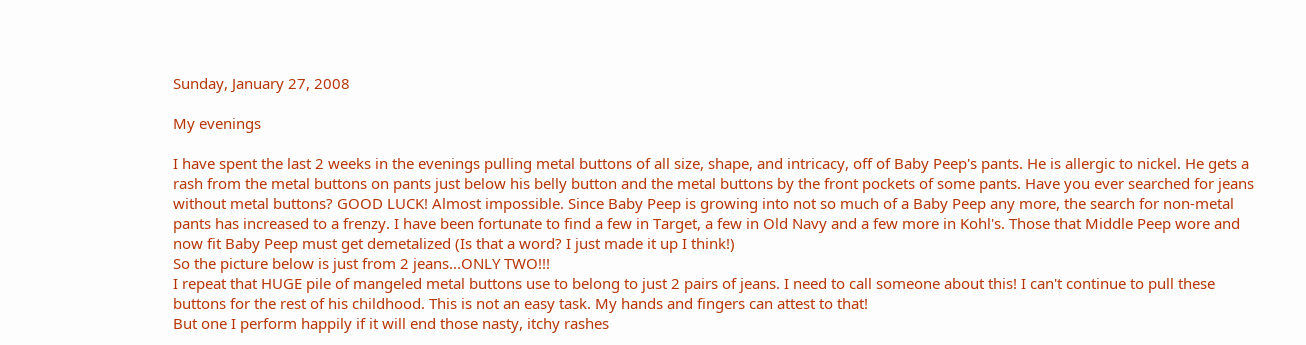Sunday, January 27, 2008

My evenings

I have spent the last 2 weeks in the evenings pulling metal buttons of all size, shape, and intricacy, off of Baby Peep's pants. He is allergic to nickel. He gets a rash from the metal buttons on pants just below his belly button and the metal buttons by the front pockets of some pants. Have you ever searched for jeans without metal buttons? GOOD LUCK! Almost impossible. Since Baby Peep is growing into not so much of a Baby Peep any more, the search for non-metal pants has increased to a frenzy. I have been fortunate to find a few in Target, a few in Old Navy and a few more in Kohl's. Those that Middle Peep wore and now fit Baby Peep must get demetalized (Is that a word? I just made it up I think!)
So the picture below is just from 2 jeans...ONLY TWO!!!
I repeat that HUGE pile of mangeled metal buttons use to belong to just 2 pairs of jeans. I need to call someone about this! I can't continue to pull these buttons for the rest of his childhood. This is not an easy task. My hands and fingers can attest to that!
But one I perform happily if it will end those nasty, itchy rashes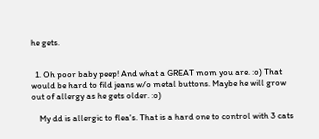he gets.


  1. Oh poor baby peep! And what a GREAT mom you are. :o) That would be hard to fild jeans w/o metal buttons. Maybe he will grow out of allergy as he gets older. :o)

    My dd is allergic to flea's. That is a hard one to control with 3 cats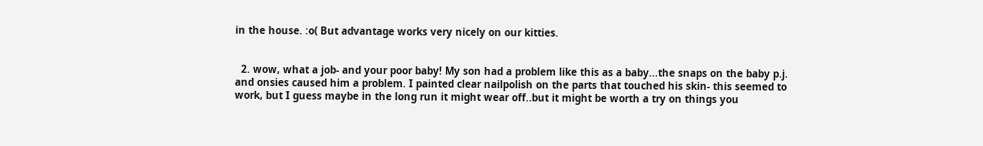in the house. :o( But advantage works very nicely on our kitties.


  2. wow, what a job- and your poor baby! My son had a problem like this as a baby...the snaps on the baby p.j. and onsies caused him a problem. I painted clear nailpolish on the parts that touched his skin- this seemed to work, but I guess maybe in the long run it might wear off..but it might be worth a try on things you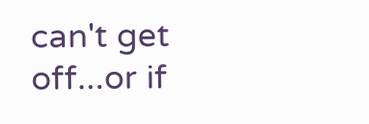can't get off...or if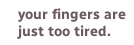your fingers are just too tired.